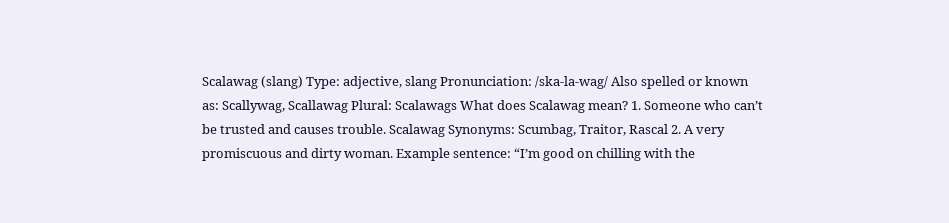Scalawag (slang) Type: adjective, slang Pronunciation: /ska-la-wag/ Also spelled or known as: Scallywag, Scallawag Plural: Scalawags What does Scalawag mean? 1. Someone who can’t be trusted and causes trouble. Scalawag Synonyms: Scumbag, Traitor, Rascal 2. A very promiscuous and dirty woman. Example sentence: “I’m good on chilling with the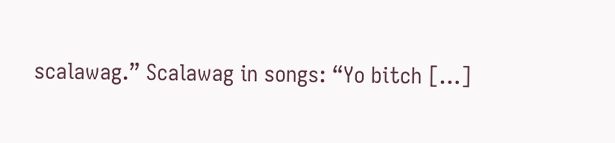scalawag.” Scalawag in songs: “Yo bitch […]